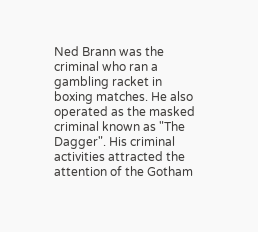Ned Brann was the criminal who ran a gambling racket in boxing matches. He also operated as the masked criminal known as "The Dagger". His criminal activities attracted the attention of the Gotham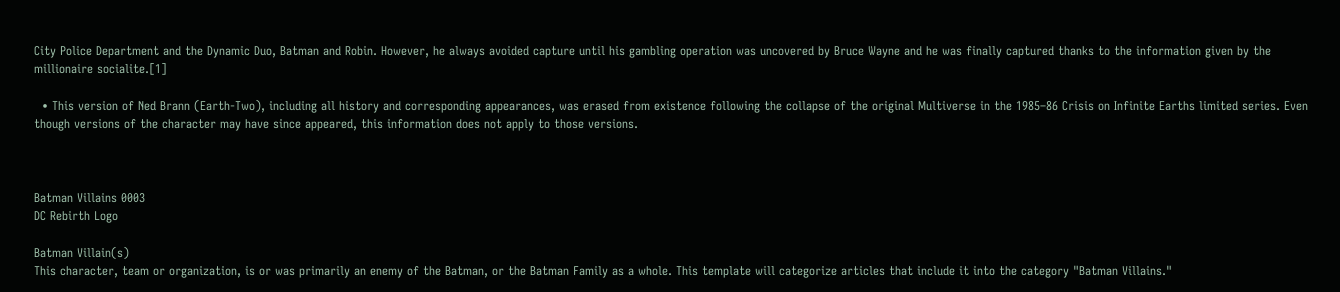City Police Department and the Dynamic Duo, Batman and Robin. However, he always avoided capture until his gambling operation was uncovered by Bruce Wayne and he was finally captured thanks to the information given by the millionaire socialite.[1]

  • This version of Ned Brann (Earth-Two), including all history and corresponding appearances, was erased from existence following the collapse of the original Multiverse in the 1985–86 Crisis on Infinite Earths limited series. Even though versions of the character may have since appeared, this information does not apply to those versions.



Batman Villains 0003
DC Rebirth Logo

Batman Villain(s)
This character, team or organization, is or was primarily an enemy of the Batman, or the Batman Family as a whole. This template will categorize articles that include it into the category "Batman Villains."